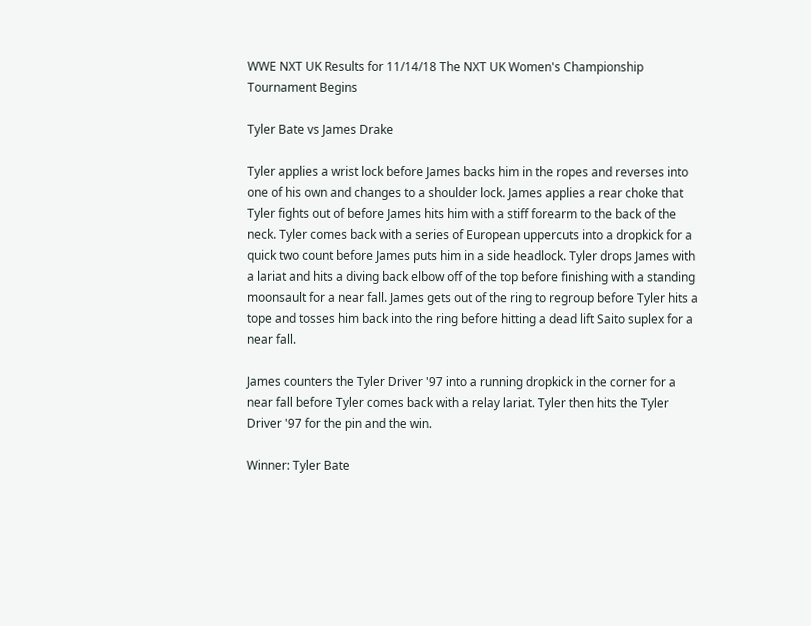WWE NXT UK Results for 11/14/18 The NXT UK Women's Championship Tournament Begins

Tyler Bate vs James Drake

Tyler applies a wrist lock before James backs him in the ropes and reverses into one of his own and changes to a shoulder lock. James applies a rear choke that Tyler fights out of before James hits him with a stiff forearm to the back of the neck. Tyler comes back with a series of European uppercuts into a dropkick for a quick two count before James puts him in a side headlock. Tyler drops James with a lariat and hits a diving back elbow off of the top before finishing with a standing moonsault for a near fall. James gets out of the ring to regroup before Tyler hits a tope and tosses him back into the ring before hitting a dead lift Saito suplex for a near fall.

James counters the Tyler Driver '97 into a running dropkick in the corner for a near fall before Tyler comes back with a relay lariat. Tyler then hits the Tyler Driver '97 for the pin and the win.

Winner: Tyler Bate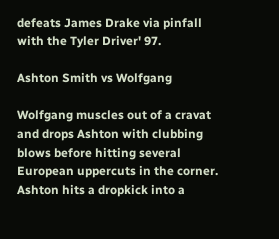defeats James Drake via pinfall with the Tyler Driver' 97.

Ashton Smith vs Wolfgang

Wolfgang muscles out of a cravat and drops Ashton with clubbing blows before hitting several European uppercuts in the corner. Ashton hits a dropkick into a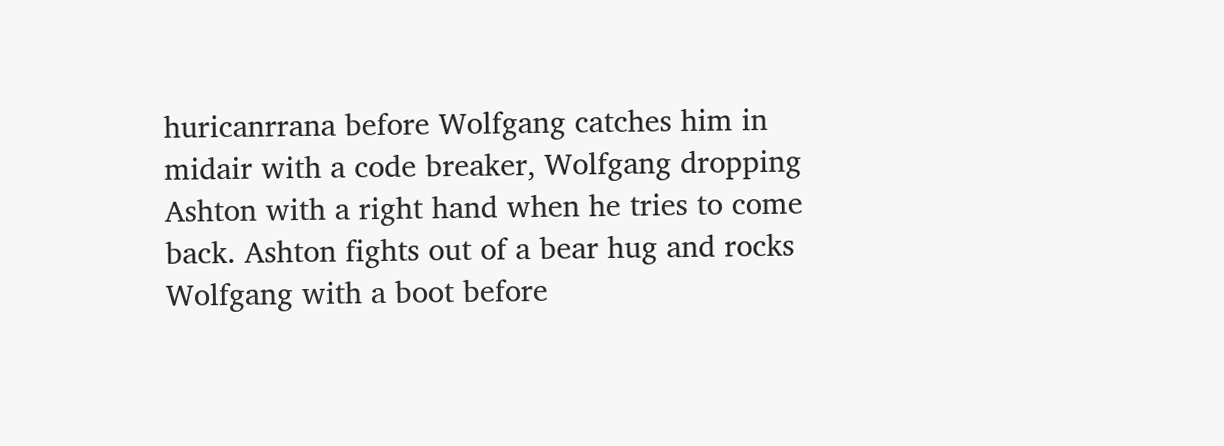huricanrrana before Wolfgang catches him in midair with a code breaker, Wolfgang dropping Ashton with a right hand when he tries to come back. Ashton fights out of a bear hug and rocks Wolfgang with a boot before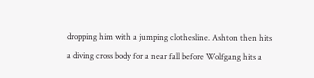dropping him with a jumping clothesline. Ashton then hits a diving cross body for a near fall before Wolfgang hits a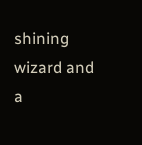shining wizard and a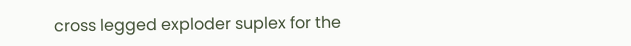cross legged exploder suplex for the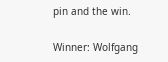pin and the win.

Winner: Wolfgang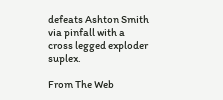defeats Ashton Smith via pinfall with a cross legged exploder suplex.

From The Web